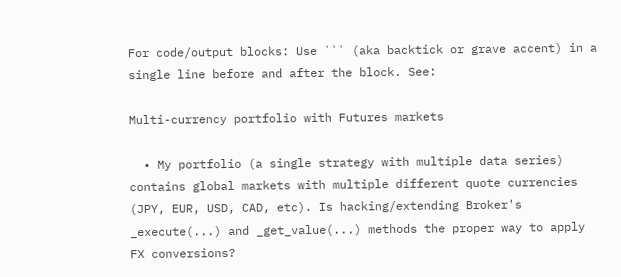For code/output blocks: Use ``` (aka backtick or grave accent) in a single line before and after the block. See:

Multi-currency portfolio with Futures markets

  • My portfolio (a single strategy with multiple data series) contains global markets with multiple different quote currencies (JPY, EUR, USD, CAD, etc). Is hacking/extending Broker's _execute(...) and _get_value(...) methods the proper way to apply FX conversions?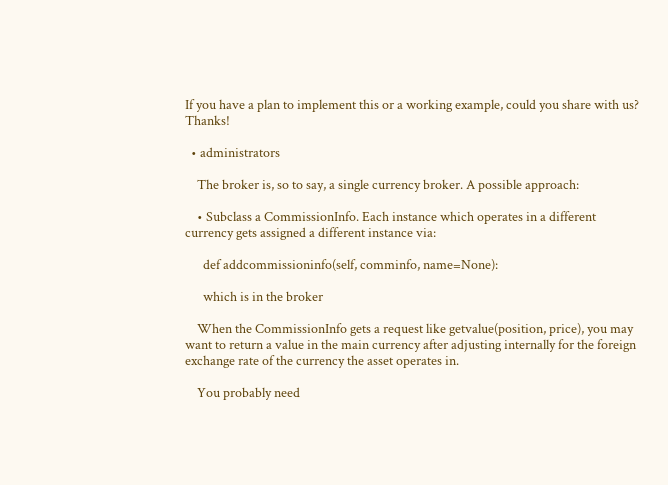If you have a plan to implement this or a working example, could you share with us? Thanks!

  • administrators

    The broker is, so to say, a single currency broker. A possible approach:

    • Subclass a CommissionInfo. Each instance which operates in a different currency gets assigned a different instance via:

      def addcommissioninfo(self, comminfo, name=None):

      which is in the broker

    When the CommissionInfo gets a request like getvalue(position, price), you may want to return a value in the main currency after adjusting internally for the foreign exchange rate of the currency the asset operates in.

    You probably need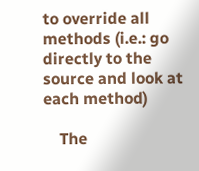to override all methods (i.e.: go directly to the source and look at each method)

    The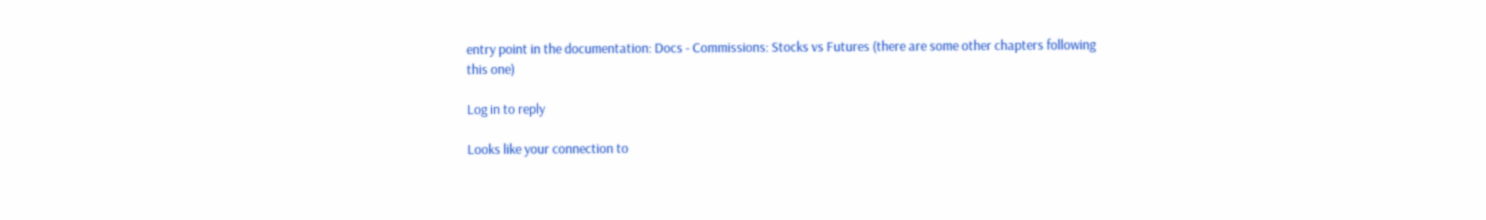entry point in the documentation: Docs - Commissions: Stocks vs Futures (there are some other chapters following this one)

Log in to reply

Looks like your connection to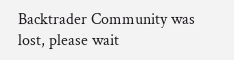Backtrader Community was lost, please wait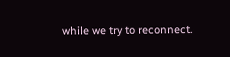while we try to reconnect.